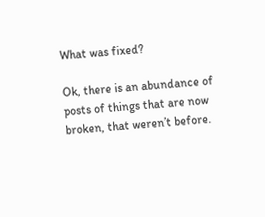What was fixed?

Ok, there is an abundance of posts of things that are now broken, that weren’t before.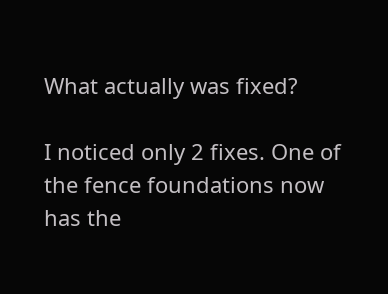What actually was fixed?

I noticed only 2 fixes. One of the fence foundations now has the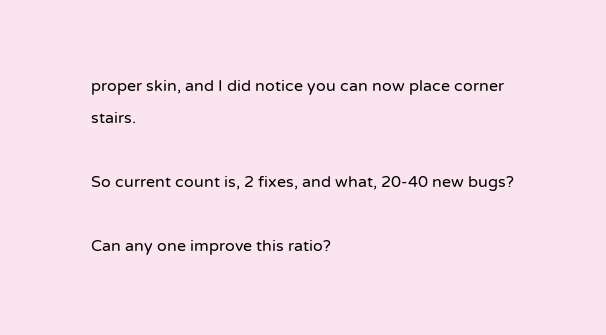proper skin, and I did notice you can now place corner stairs.

So current count is, 2 fixes, and what, 20-40 new bugs?

Can any one improve this ratio?